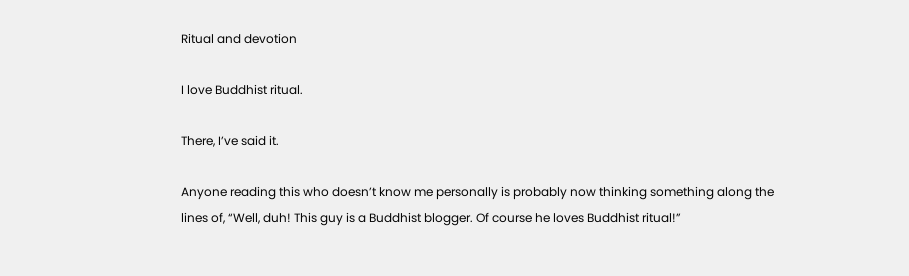Ritual and devotion

I love Buddhist ritual.

There, I’ve said it.

Anyone reading this who doesn’t know me personally is probably now thinking something along the lines of, “Well, duh! This guy is a Buddhist blogger. Of course he loves Buddhist ritual!”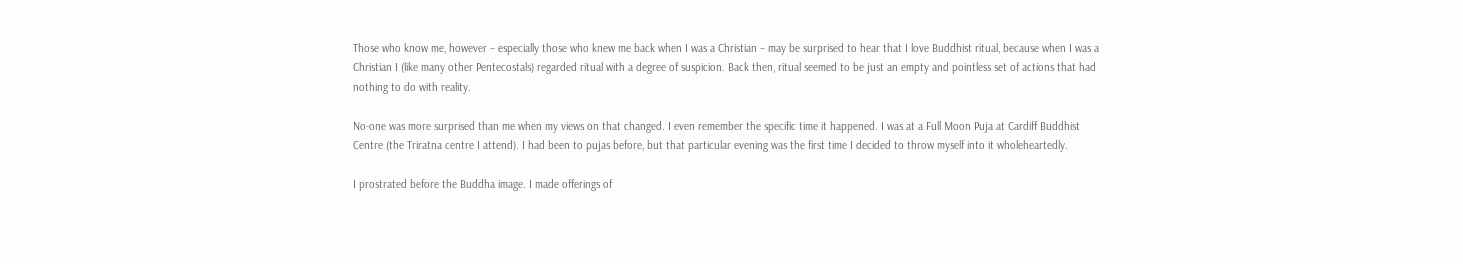Those who know me, however – especially those who knew me back when I was a Christian – may be surprised to hear that I love Buddhist ritual, because when I was a Christian I (like many other Pentecostals) regarded ritual with a degree of suspicion. Back then, ritual seemed to be just an empty and pointless set of actions that had nothing to do with reality.

No-one was more surprised than me when my views on that changed. I even remember the specific time it happened. I was at a Full Moon Puja at Cardiff Buddhist Centre (the Triratna centre I attend). I had been to pujas before, but that particular evening was the first time I decided to throw myself into it wholeheartedly.

I prostrated before the Buddha image. I made offerings of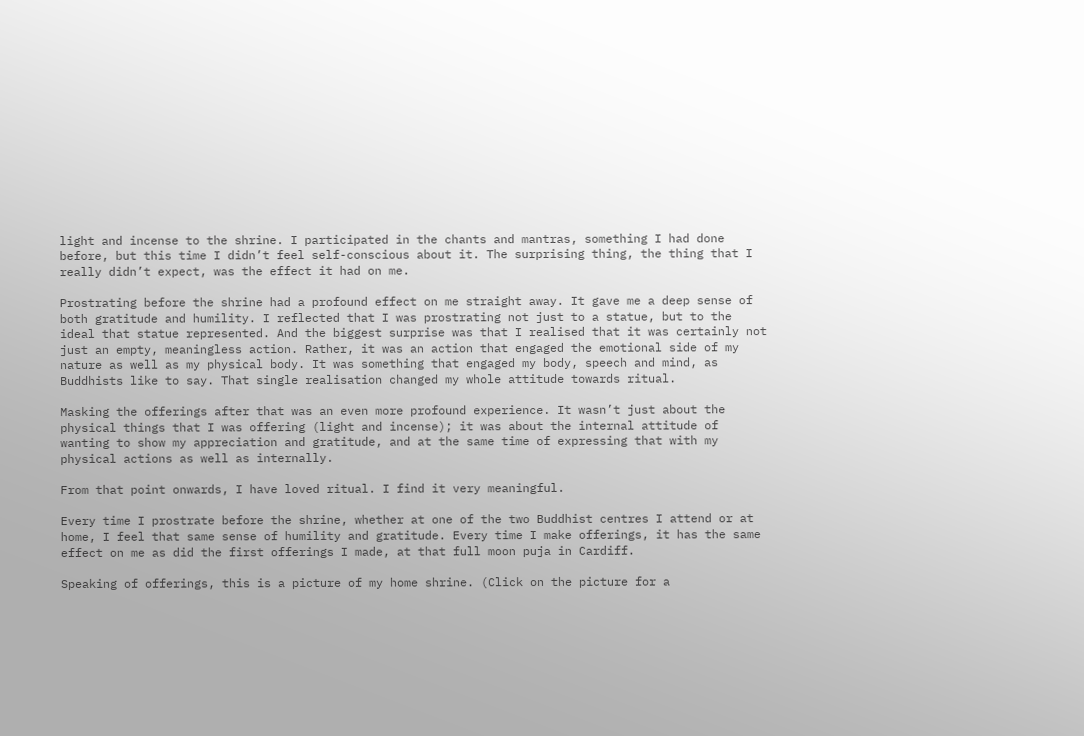light and incense to the shrine. I participated in the chants and mantras, something I had done before, but this time I didn’t feel self-conscious about it. The surprising thing, the thing that I really didn’t expect, was the effect it had on me.

Prostrating before the shrine had a profound effect on me straight away. It gave me a deep sense of both gratitude and humility. I reflected that I was prostrating not just to a statue, but to the ideal that statue represented. And the biggest surprise was that I realised that it was certainly not just an empty, meaningless action. Rather, it was an action that engaged the emotional side of my nature as well as my physical body. It was something that engaged my body, speech and mind, as Buddhists like to say. That single realisation changed my whole attitude towards ritual.

Masking the offerings after that was an even more profound experience. It wasn’t just about the physical things that I was offering (light and incense); it was about the internal attitude of wanting to show my appreciation and gratitude, and at the same time of expressing that with my physical actions as well as internally.

From that point onwards, I have loved ritual. I find it very meaningful.

Every time I prostrate before the shrine, whether at one of the two Buddhist centres I attend or at home, I feel that same sense of humility and gratitude. Every time I make offerings, it has the same effect on me as did the first offerings I made, at that full moon puja in Cardiff.

Speaking of offerings, this is a picture of my home shrine. (Click on the picture for a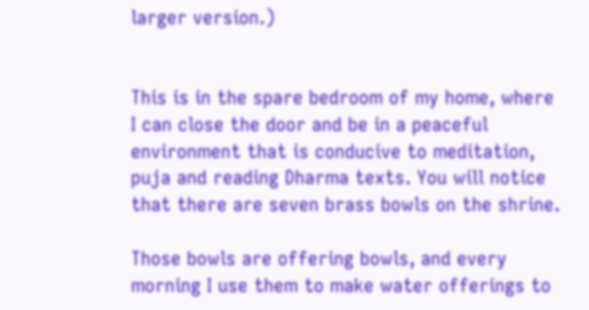larger version.)


This is in the spare bedroom of my home, where I can close the door and be in a peaceful environment that is conducive to meditation, puja and reading Dharma texts. You will notice that there are seven brass bowls on the shrine.

Those bowls are offering bowls, and every morning I use them to make water offerings to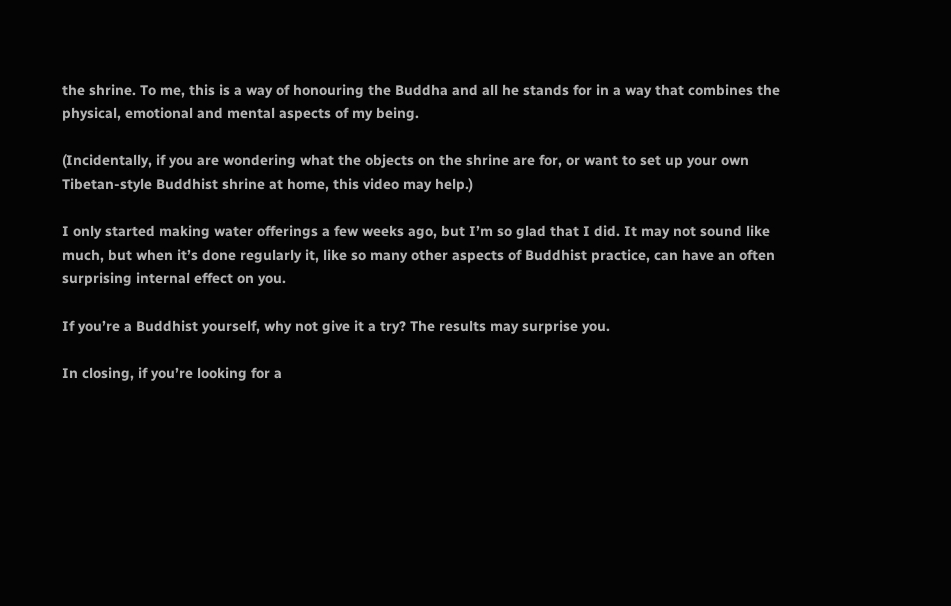the shrine. To me, this is a way of honouring the Buddha and all he stands for in a way that combines the physical, emotional and mental aspects of my being.

(Incidentally, if you are wondering what the objects on the shrine are for, or want to set up your own Tibetan-style Buddhist shrine at home, this video may help.)

I only started making water offerings a few weeks ago, but I’m so glad that I did. It may not sound like much, but when it’s done regularly it, like so many other aspects of Buddhist practice, can have an often surprising internal effect on you.

If you’re a Buddhist yourself, why not give it a try? The results may surprise you.

In closing, if you’re looking for a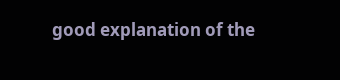good explanation of the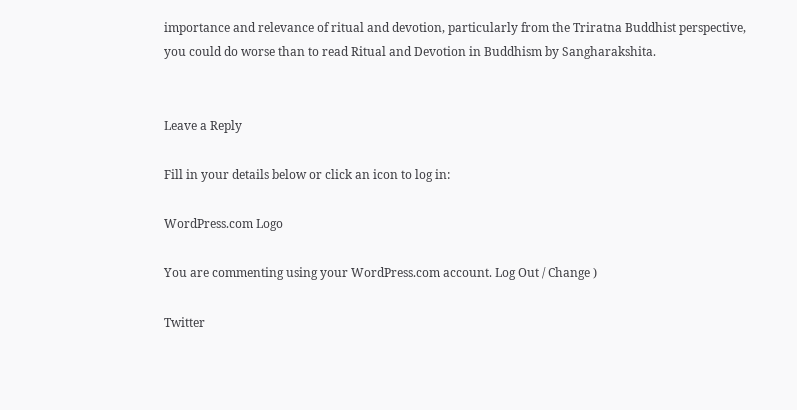importance and relevance of ritual and devotion, particularly from the Triratna Buddhist perspective, you could do worse than to read Ritual and Devotion in Buddhism by Sangharakshita.


Leave a Reply

Fill in your details below or click an icon to log in:

WordPress.com Logo

You are commenting using your WordPress.com account. Log Out / Change )

Twitter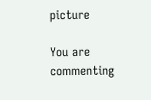picture

You are commenting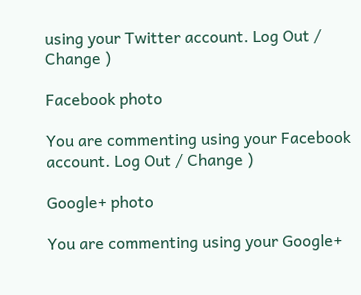using your Twitter account. Log Out / Change )

Facebook photo

You are commenting using your Facebook account. Log Out / Change )

Google+ photo

You are commenting using your Google+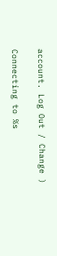account. Log Out / Change )

Connecting to %s